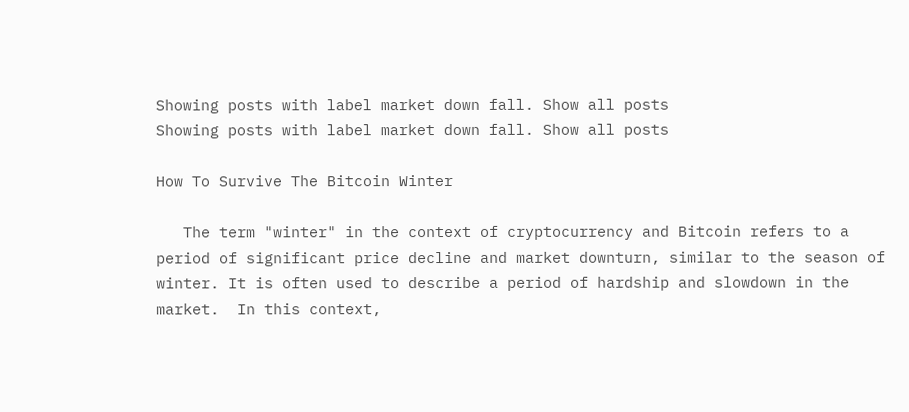Showing posts with label market down fall. Show all posts
Showing posts with label market down fall. Show all posts

How To Survive The Bitcoin Winter

   The term "winter" in the context of cryptocurrency and Bitcoin refers to a period of significant price decline and market downturn, similar to the season of winter. It is often used to describe a period of hardship and slowdown in the market.  In this context,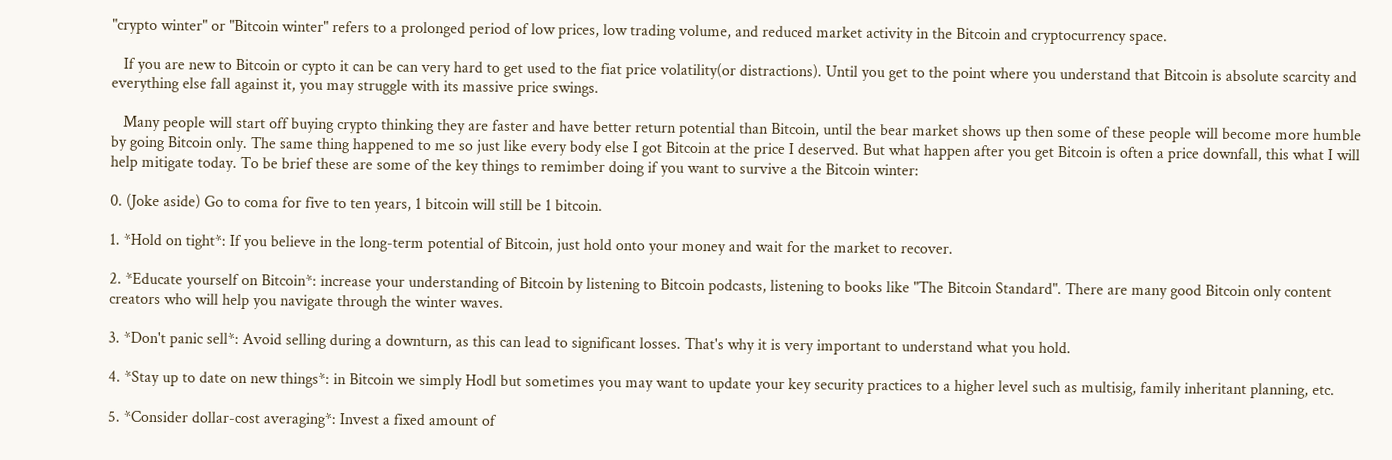"crypto winter" or "Bitcoin winter" refers to a prolonged period of low prices, low trading volume, and reduced market activity in the Bitcoin and cryptocurrency space.

   If you are new to Bitcoin or cypto it can be can very hard to get used to the fiat price volatility(or distractions). Until you get to the point where you understand that Bitcoin is absolute scarcity and everything else fall against it, you may struggle with its massive price swings.

   Many people will start off buying crypto thinking they are faster and have better return potential than Bitcoin, until the bear market shows up then some of these people will become more humble by going Bitcoin only. The same thing happened to me so just like every body else I got Bitcoin at the price I deserved. But what happen after you get Bitcoin is often a price downfall, this what I will help mitigate today. To be brief these are some of the key things to remimber doing if you want to survive a the Bitcoin winter:

0. (Joke aside) Go to coma for five to ten years, 1 bitcoin will still be 1 bitcoin.

1. *Hold on tight*: If you believe in the long-term potential of Bitcoin, just hold onto your money and wait for the market to recover.

2. *Educate yourself on Bitcoin*: increase your understanding of Bitcoin by listening to Bitcoin podcasts, listening to books like "The Bitcoin Standard". There are many good Bitcoin only content creators who will help you navigate through the winter waves.

3. *Don't panic sell*: Avoid selling during a downturn, as this can lead to significant losses. That's why it is very important to understand what you hold.

4. *Stay up to date on new things*: in Bitcoin we simply Hodl but sometimes you may want to update your key security practices to a higher level such as multisig, family inheritant planning, etc.

5. *Consider dollar-cost averaging*: Invest a fixed amount of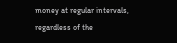money at regular intervals, regardless of the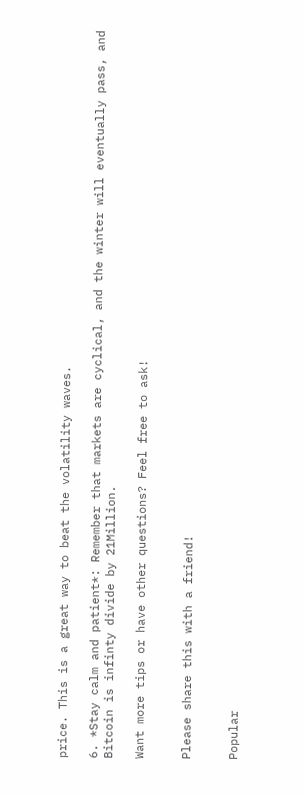price. This is a great way to beat the volatility waves.

6. *Stay calm and patient*: Remember that markets are cyclical, and the winter will eventually pass, and Bitcoin is infinty divide by 21Million.

Want more tips or have other questions? Feel free to ask!


Please share this with a friend!


Popular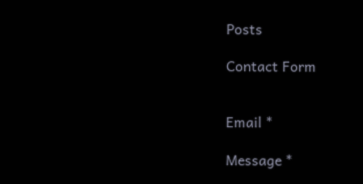Posts

Contact Form


Email *

Message *